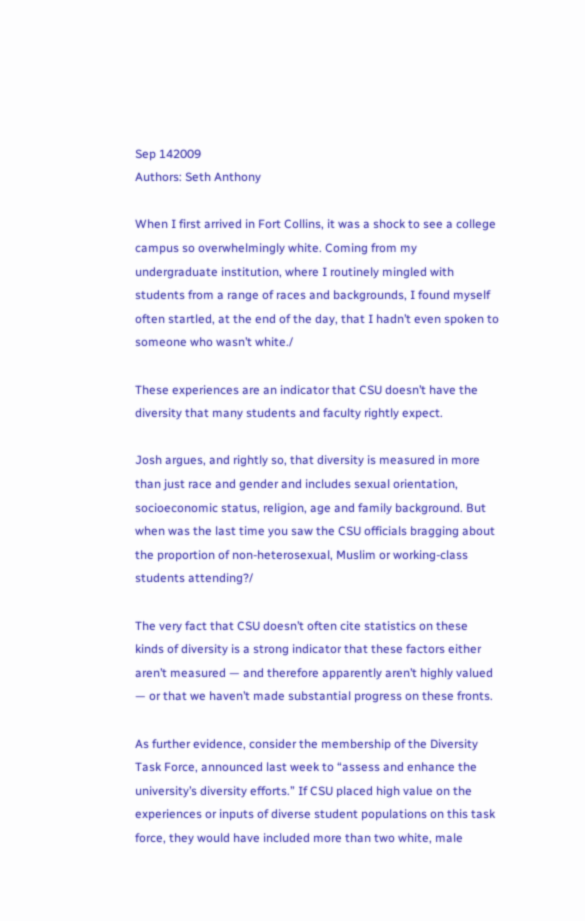Sep 142009
Authors: Seth Anthony

When I first arrived in Fort Collins, it was a shock to see a college campus so overwhelmingly white. Coming from my undergraduate institution, where I routinely mingled with students from a range of races and backgrounds, I found myself often startled, at the end of the day, that I hadn’t even spoken to someone who wasn’t white./

These experiences are an indicator that CSU doesn’t have the diversity that many students and faculty rightly expect.

Josh argues, and rightly so, that diversity is measured in more than just race and gender and includes sexual orientation, socioeconomic status, religion, age and family background. But when was the last time you saw the CSU officials bragging about the proportion of non-heterosexual, Muslim or working-class students attending?/

The very fact that CSU doesn’t often cite statistics on these kinds of diversity is a strong indicator that these factors either aren’t measured — and therefore apparently aren’t highly valued — or that we haven’t made substantial progress on these fronts.

As further evidence, consider the membership of the Diversity Task Force, announced last week to “assess and enhance the university’s diversity efforts.” If CSU placed high value on the experiences or inputs of diverse student populations on this task force, they would have included more than two white, male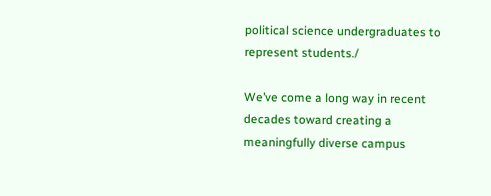political science undergraduates to represent students./

We’ve come a long way in recent decades toward creating a meaningfully diverse campus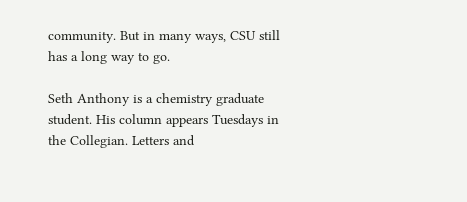community. But in many ways, CSU still has a long way to go.

Seth Anthony is a chemistry graduate student. His column appears Tuesdays in the Collegian. Letters and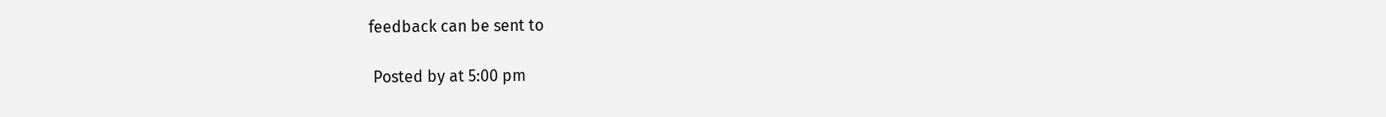feedback can be sent to

 Posted by at 5:00 pm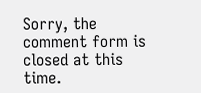Sorry, the comment form is closed at this time.